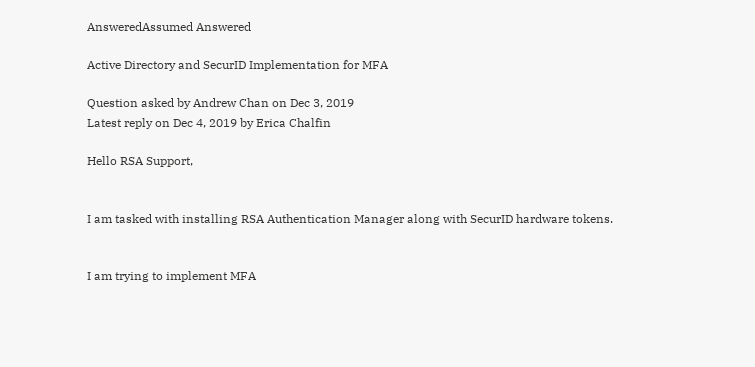AnsweredAssumed Answered

Active Directory and SecurID Implementation for MFA

Question asked by Andrew Chan on Dec 3, 2019
Latest reply on Dec 4, 2019 by Erica Chalfin

Hello RSA Support,


I am tasked with installing RSA Authentication Manager along with SecurID hardware tokens.


I am trying to implement MFA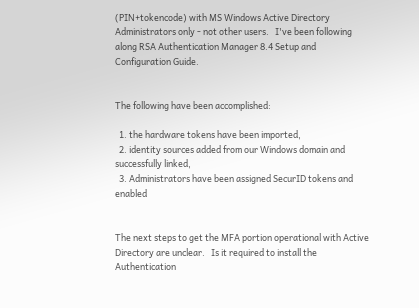(PIN+tokencode) with MS Windows Active Directory Administrators only - not other users.   I've been following along RSA Authentication Manager 8.4 Setup and Configuration Guide.


The following have been accomplished:

  1. the hardware tokens have been imported,
  2. identity sources added from our Windows domain and successfully linked,
  3. Administrators have been assigned SecurID tokens and enabled


The next steps to get the MFA portion operational with Active Directory are unclear.   Is it required to install the Authentication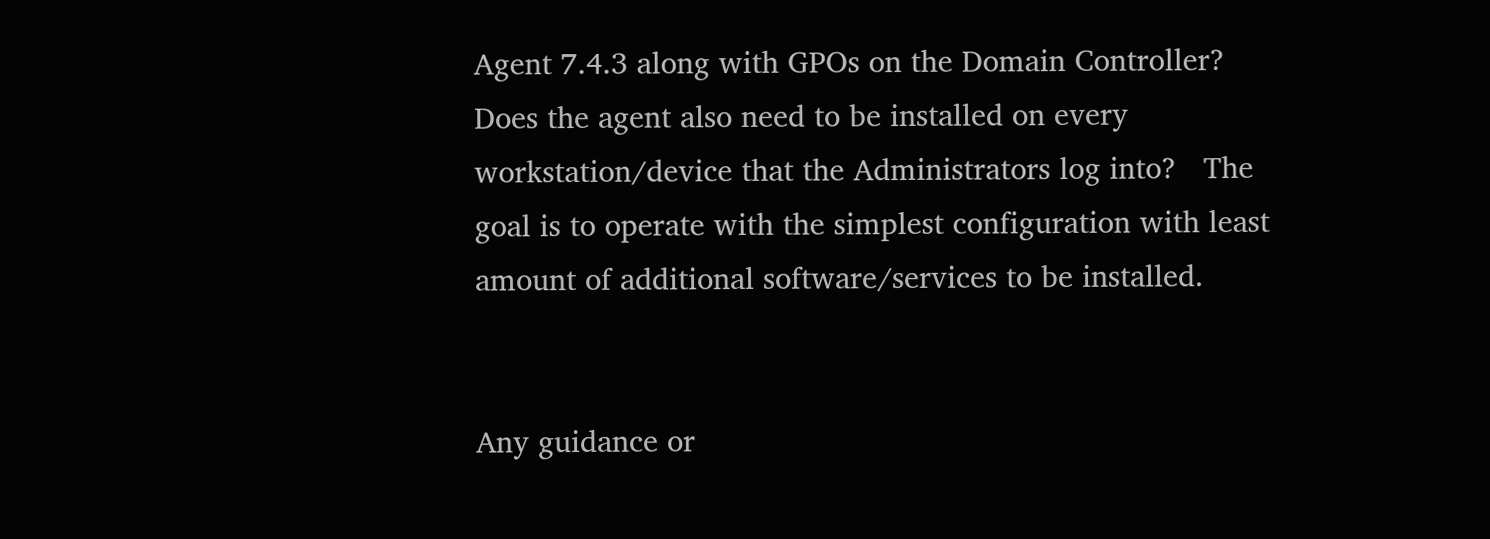Agent 7.4.3 along with GPOs on the Domain Controller?   Does the agent also need to be installed on every workstation/device that the Administrators log into?   The goal is to operate with the simplest configuration with least amount of additional software/services to be installed.


Any guidance or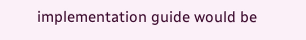implementation guide would be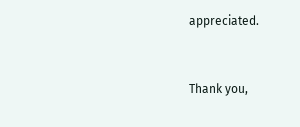appreciated.



Thank you,